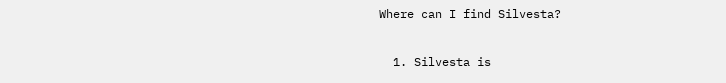Where can I find Silvesta?

  1. Silvesta is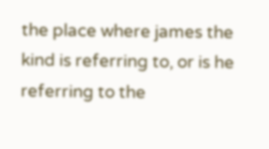the place where james the kind is referring to, or is he referring to the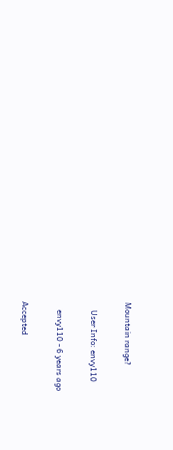Mountain range?

    User Info: envy110

    envy110 - 6 years ago

Accepted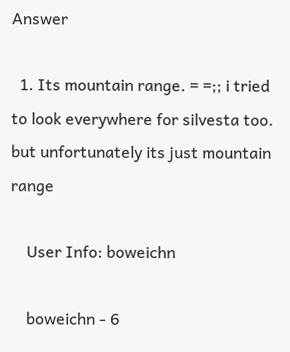Answer

  1. Its mountain range. = =;; i tried to look everywhere for silvesta too. but unfortunately its just mountain range

    User Info: boweichn

    boweichn - 6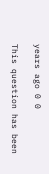years ago 0 0

This question has been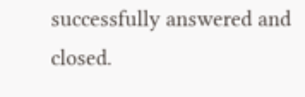successfully answered and closed.